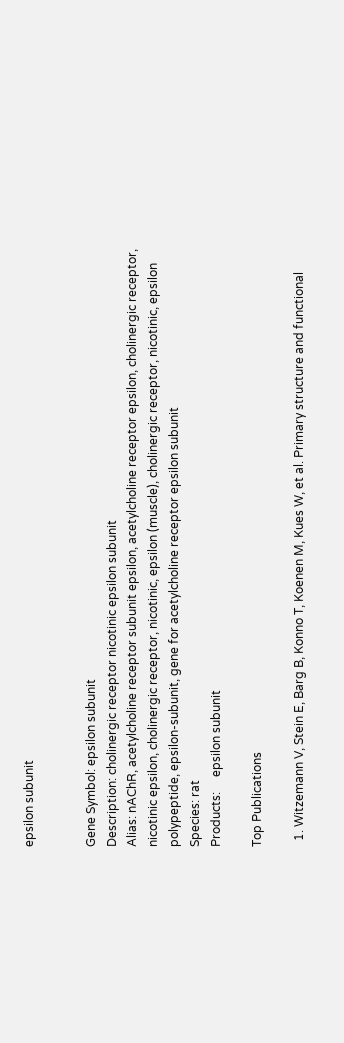epsilon subunit


Gene Symbol: epsilon subunit
Description: cholinergic receptor nicotinic epsilon subunit
Alias: nAChR, acetylcholine receptor subunit epsilon, acetylcholine receptor epsilon, cholinergic receptor, nicotinic epsilon, cholinergic receptor, nicotinic, epsilon (muscle), cholinergic receptor, nicotinic, epsilon polypeptide, epsilon-subunit, gene for acetylcholine receptor epsilon subunit
Species: rat
Products:     epsilon subunit

Top Publications

  1. Witzemann V, Stein E, Barg B, Konno T, Koenen M, Kues W, et al. Primary structure and functional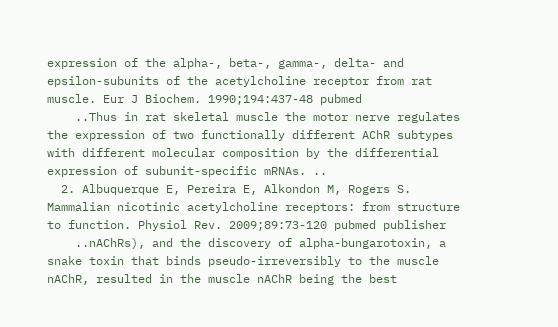expression of the alpha-, beta-, gamma-, delta- and epsilon-subunits of the acetylcholine receptor from rat muscle. Eur J Biochem. 1990;194:437-48 pubmed
    ..Thus in rat skeletal muscle the motor nerve regulates the expression of two functionally different AChR subtypes with different molecular composition by the differential expression of subunit-specific mRNAs. ..
  2. Albuquerque E, Pereira E, Alkondon M, Rogers S. Mammalian nicotinic acetylcholine receptors: from structure to function. Physiol Rev. 2009;89:73-120 pubmed publisher
    ..nAChRs), and the discovery of alpha-bungarotoxin, a snake toxin that binds pseudo-irreversibly to the muscle nAChR, resulted in the muscle nAChR being the best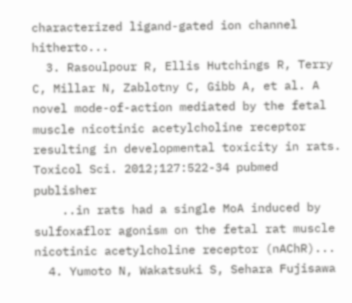characterized ligand-gated ion channel hitherto...
  3. Rasoulpour R, Ellis Hutchings R, Terry C, Millar N, Zablotny C, Gibb A, et al. A novel mode-of-action mediated by the fetal muscle nicotinic acetylcholine receptor resulting in developmental toxicity in rats. Toxicol Sci. 2012;127:522-34 pubmed publisher
    ..in rats had a single MoA induced by sulfoxaflor agonism on the fetal rat muscle nicotinic acetylcholine receptor (nAChR)...
  4. Yumoto N, Wakatsuki S, Sehara Fujisawa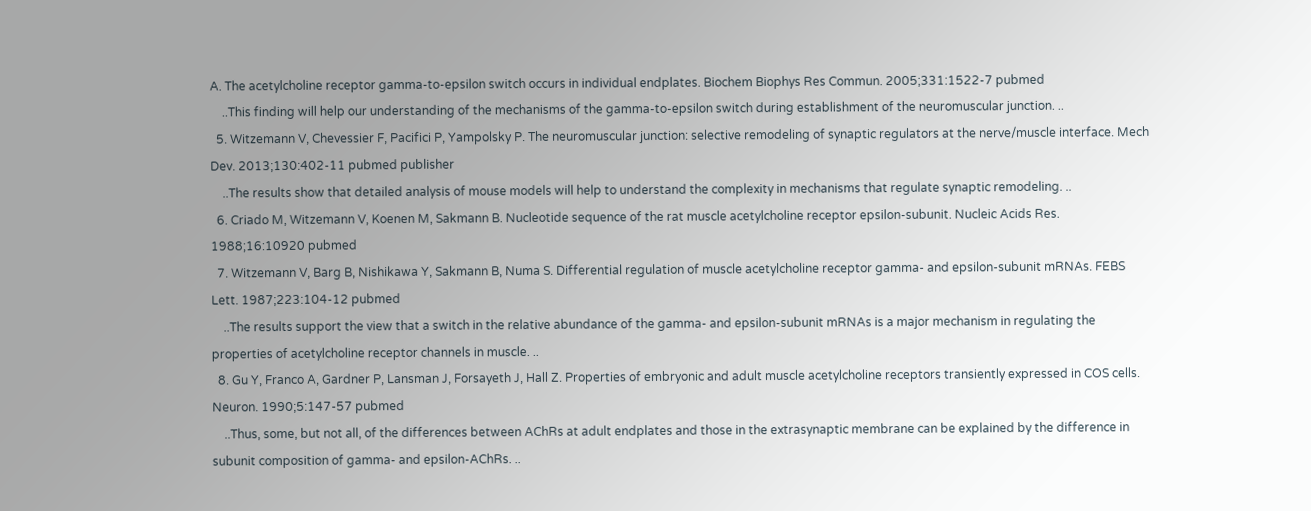A. The acetylcholine receptor gamma-to-epsilon switch occurs in individual endplates. Biochem Biophys Res Commun. 2005;331:1522-7 pubmed
    ..This finding will help our understanding of the mechanisms of the gamma-to-epsilon switch during establishment of the neuromuscular junction. ..
  5. Witzemann V, Chevessier F, Pacifici P, Yampolsky P. The neuromuscular junction: selective remodeling of synaptic regulators at the nerve/muscle interface. Mech Dev. 2013;130:402-11 pubmed publisher
    ..The results show that detailed analysis of mouse models will help to understand the complexity in mechanisms that regulate synaptic remodeling. ..
  6. Criado M, Witzemann V, Koenen M, Sakmann B. Nucleotide sequence of the rat muscle acetylcholine receptor epsilon-subunit. Nucleic Acids Res. 1988;16:10920 pubmed
  7. Witzemann V, Barg B, Nishikawa Y, Sakmann B, Numa S. Differential regulation of muscle acetylcholine receptor gamma- and epsilon-subunit mRNAs. FEBS Lett. 1987;223:104-12 pubmed
    ..The results support the view that a switch in the relative abundance of the gamma- and epsilon-subunit mRNAs is a major mechanism in regulating the properties of acetylcholine receptor channels in muscle. ..
  8. Gu Y, Franco A, Gardner P, Lansman J, Forsayeth J, Hall Z. Properties of embryonic and adult muscle acetylcholine receptors transiently expressed in COS cells. Neuron. 1990;5:147-57 pubmed
    ..Thus, some, but not all, of the differences between AChRs at adult endplates and those in the extrasynaptic membrane can be explained by the difference in subunit composition of gamma- and epsilon-AChRs. ..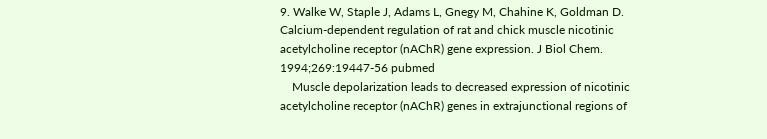9. Walke W, Staple J, Adams L, Gnegy M, Chahine K, Goldman D. Calcium-dependent regulation of rat and chick muscle nicotinic acetylcholine receptor (nAChR) gene expression. J Biol Chem. 1994;269:19447-56 pubmed
    Muscle depolarization leads to decreased expression of nicotinic acetylcholine receptor (nAChR) genes in extrajunctional regions of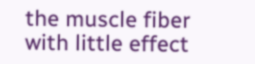the muscle fiber with little effect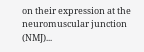on their expression at the neuromuscular junction (NMJ)...